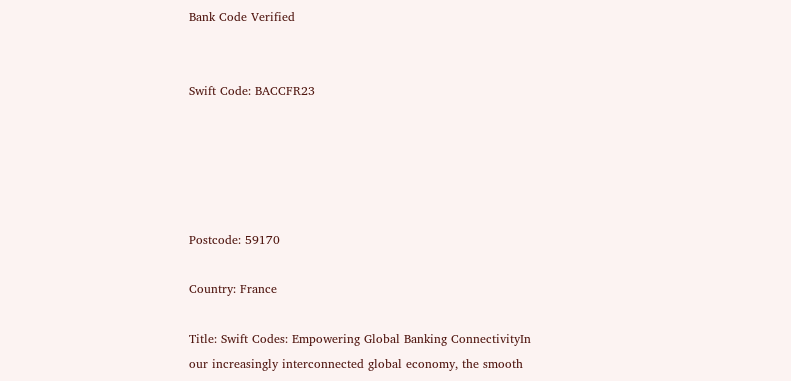Bank Code Verified


Swift Code: BACCFR23





Postcode: 59170

Country: France

Title: Swift Codes: Empowering Global Banking ConnectivityIn our increasingly interconnected global economy, the smooth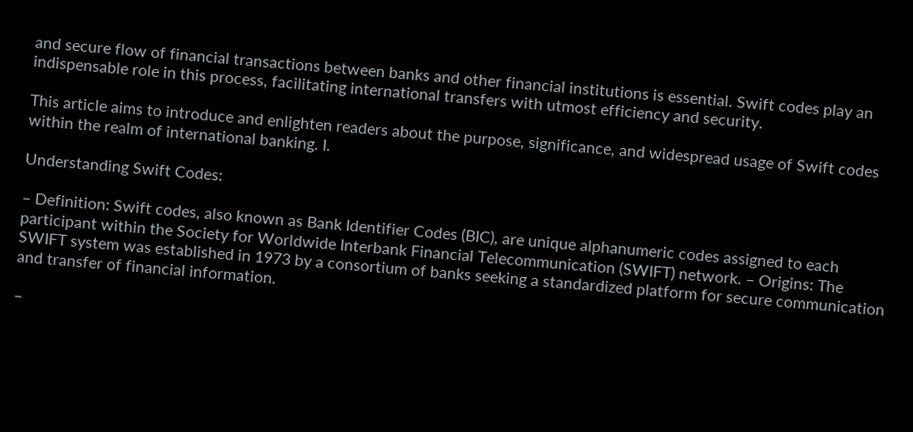and secure flow of financial transactions between banks and other financial institutions is essential. Swift codes play an indispensable role in this process, facilitating international transfers with utmost efficiency and security.

This article aims to introduce and enlighten readers about the purpose, significance, and widespread usage of Swift codes within the realm of international banking. I.

Understanding Swift Codes:

– Definition: Swift codes, also known as Bank Identifier Codes (BIC), are unique alphanumeric codes assigned to each participant within the Society for Worldwide Interbank Financial Telecommunication (SWIFT) network. – Origins: The SWIFT system was established in 1973 by a consortium of banks seeking a standardized platform for secure communication and transfer of financial information.

–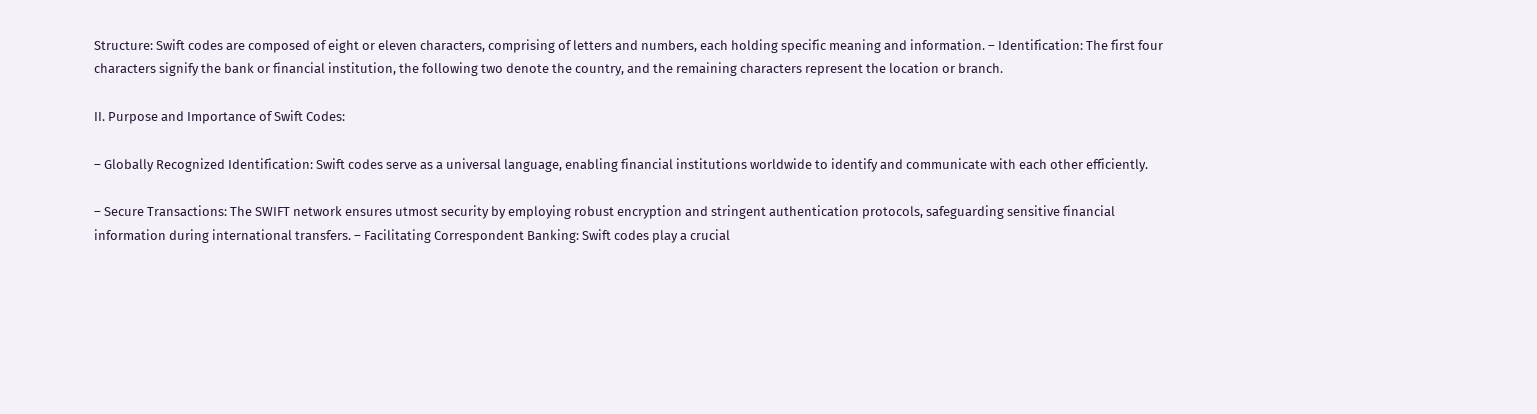Structure: Swift codes are composed of eight or eleven characters, comprising of letters and numbers, each holding specific meaning and information. – Identification: The first four characters signify the bank or financial institution, the following two denote the country, and the remaining characters represent the location or branch.

II. Purpose and Importance of Swift Codes:

– Globally Recognized Identification: Swift codes serve as a universal language, enabling financial institutions worldwide to identify and communicate with each other efficiently.

– Secure Transactions: The SWIFT network ensures utmost security by employing robust encryption and stringent authentication protocols, safeguarding sensitive financial information during international transfers. – Facilitating Correspondent Banking: Swift codes play a crucial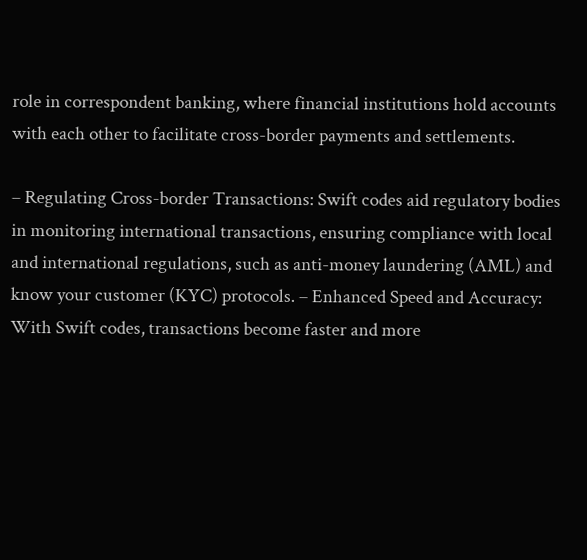role in correspondent banking, where financial institutions hold accounts with each other to facilitate cross-border payments and settlements.

– Regulating Cross-border Transactions: Swift codes aid regulatory bodies in monitoring international transactions, ensuring compliance with local and international regulations, such as anti-money laundering (AML) and know your customer (KYC) protocols. – Enhanced Speed and Accuracy: With Swift codes, transactions become faster and more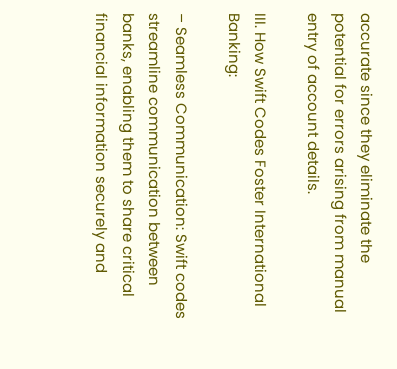accurate since they eliminate the potential for errors arising from manual entry of account details.

III. How Swift Codes Foster International Banking:

– Seamless Communication: Swift codes streamline communication between banks, enabling them to share critical financial information securely and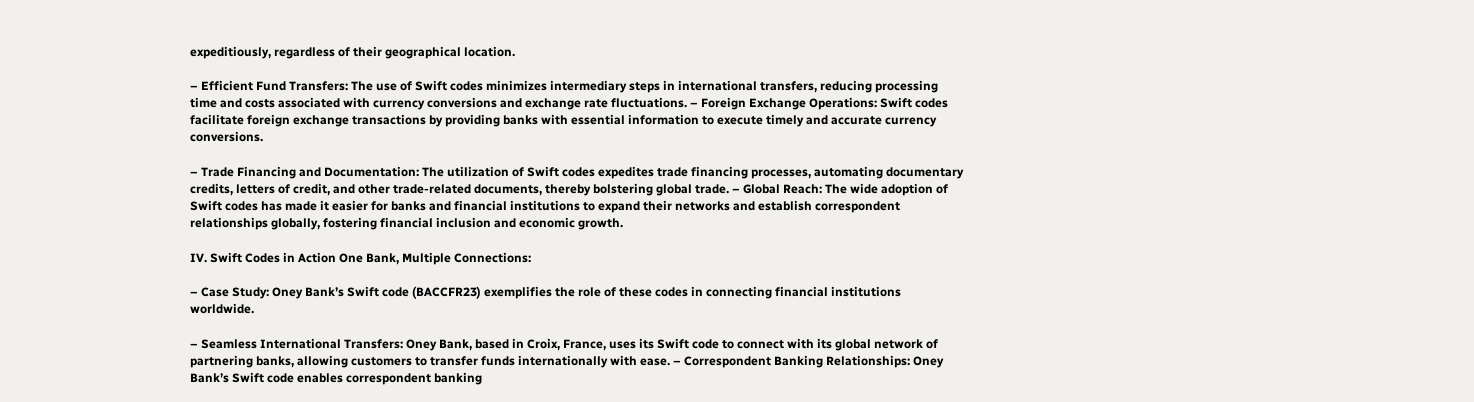expeditiously, regardless of their geographical location.

– Efficient Fund Transfers: The use of Swift codes minimizes intermediary steps in international transfers, reducing processing time and costs associated with currency conversions and exchange rate fluctuations. – Foreign Exchange Operations: Swift codes facilitate foreign exchange transactions by providing banks with essential information to execute timely and accurate currency conversions.

– Trade Financing and Documentation: The utilization of Swift codes expedites trade financing processes, automating documentary credits, letters of credit, and other trade-related documents, thereby bolstering global trade. – Global Reach: The wide adoption of Swift codes has made it easier for banks and financial institutions to expand their networks and establish correspondent relationships globally, fostering financial inclusion and economic growth.

IV. Swift Codes in Action One Bank, Multiple Connections:

– Case Study: Oney Bank’s Swift code (BACCFR23) exemplifies the role of these codes in connecting financial institutions worldwide.

– Seamless International Transfers: Oney Bank, based in Croix, France, uses its Swift code to connect with its global network of partnering banks, allowing customers to transfer funds internationally with ease. – Correspondent Banking Relationships: Oney Bank’s Swift code enables correspondent banking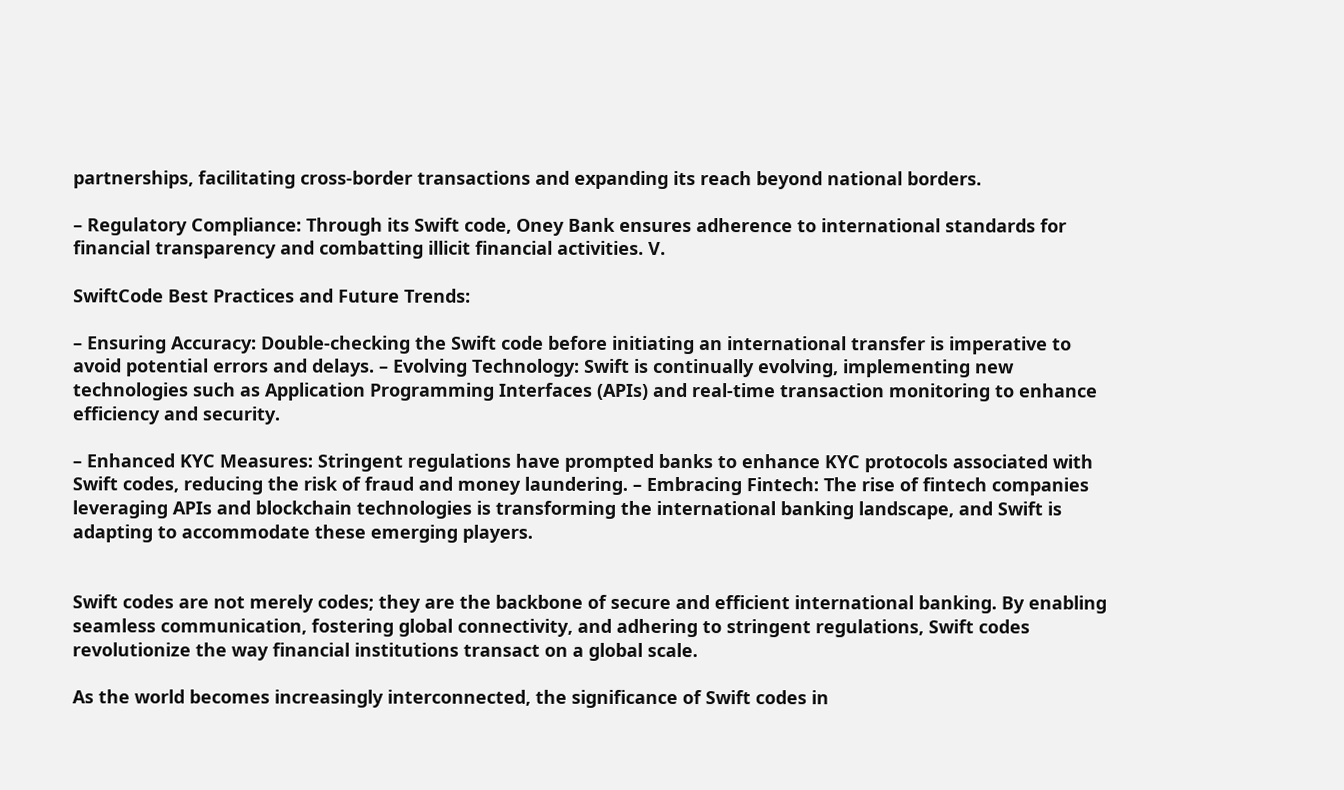partnerships, facilitating cross-border transactions and expanding its reach beyond national borders.

– Regulatory Compliance: Through its Swift code, Oney Bank ensures adherence to international standards for financial transparency and combatting illicit financial activities. V.

SwiftCode Best Practices and Future Trends:

– Ensuring Accuracy: Double-checking the Swift code before initiating an international transfer is imperative to avoid potential errors and delays. – Evolving Technology: Swift is continually evolving, implementing new technologies such as Application Programming Interfaces (APIs) and real-time transaction monitoring to enhance efficiency and security.

– Enhanced KYC Measures: Stringent regulations have prompted banks to enhance KYC protocols associated with Swift codes, reducing the risk of fraud and money laundering. – Embracing Fintech: The rise of fintech companies leveraging APIs and blockchain technologies is transforming the international banking landscape, and Swift is adapting to accommodate these emerging players.


Swift codes are not merely codes; they are the backbone of secure and efficient international banking. By enabling seamless communication, fostering global connectivity, and adhering to stringent regulations, Swift codes revolutionize the way financial institutions transact on a global scale.

As the world becomes increasingly interconnected, the significance of Swift codes in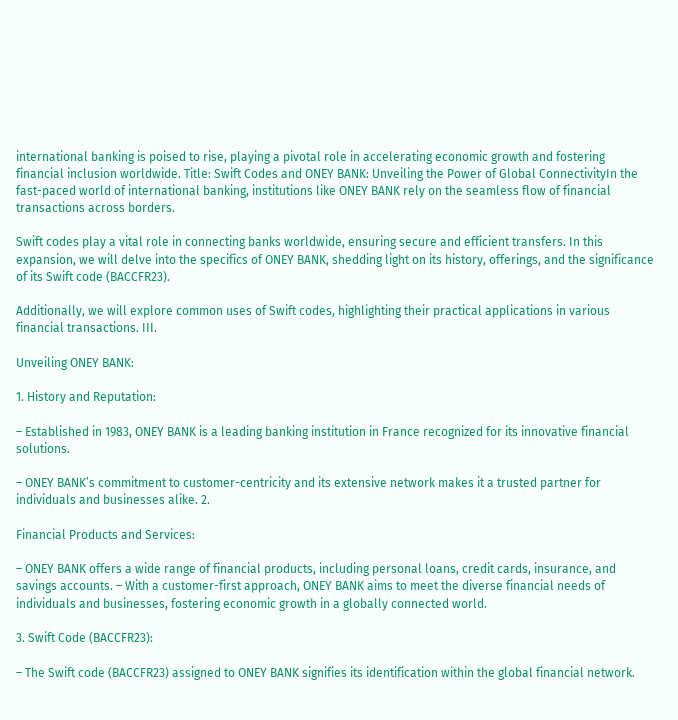international banking is poised to rise, playing a pivotal role in accelerating economic growth and fostering financial inclusion worldwide. Title: Swift Codes and ONEY BANK: Unveiling the Power of Global ConnectivityIn the fast-paced world of international banking, institutions like ONEY BANK rely on the seamless flow of financial transactions across borders.

Swift codes play a vital role in connecting banks worldwide, ensuring secure and efficient transfers. In this expansion, we will delve into the specifics of ONEY BANK, shedding light on its history, offerings, and the significance of its Swift code (BACCFR23).

Additionally, we will explore common uses of Swift codes, highlighting their practical applications in various financial transactions. III.

Unveiling ONEY BANK:

1. History and Reputation:

– Established in 1983, ONEY BANK is a leading banking institution in France recognized for its innovative financial solutions.

– ONEY BANK’s commitment to customer-centricity and its extensive network makes it a trusted partner for individuals and businesses alike. 2.

Financial Products and Services:

– ONEY BANK offers a wide range of financial products, including personal loans, credit cards, insurance, and savings accounts. – With a customer-first approach, ONEY BANK aims to meet the diverse financial needs of individuals and businesses, fostering economic growth in a globally connected world.

3. Swift Code (BACCFR23):

– The Swift code (BACCFR23) assigned to ONEY BANK signifies its identification within the global financial network.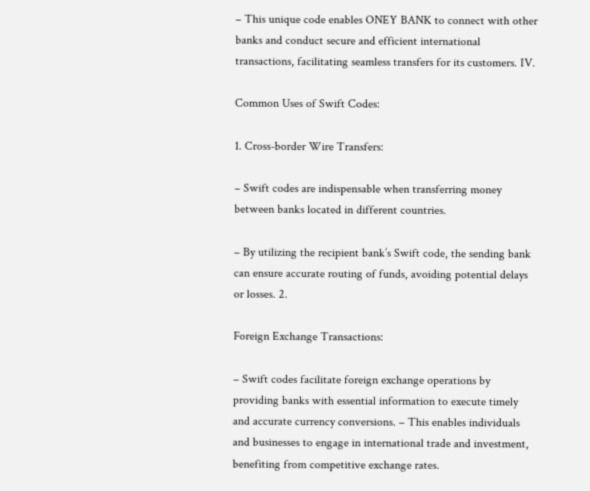– This unique code enables ONEY BANK to connect with other banks and conduct secure and efficient international transactions, facilitating seamless transfers for its customers. IV.

Common Uses of Swift Codes:

1. Cross-border Wire Transfers:

– Swift codes are indispensable when transferring money between banks located in different countries.

– By utilizing the recipient bank’s Swift code, the sending bank can ensure accurate routing of funds, avoiding potential delays or losses. 2.

Foreign Exchange Transactions:

– Swift codes facilitate foreign exchange operations by providing banks with essential information to execute timely and accurate currency conversions. – This enables individuals and businesses to engage in international trade and investment, benefiting from competitive exchange rates.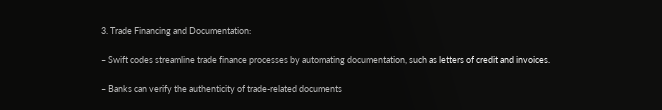3. Trade Financing and Documentation:

– Swift codes streamline trade finance processes by automating documentation, such as letters of credit and invoices.

– Banks can verify the authenticity of trade-related documents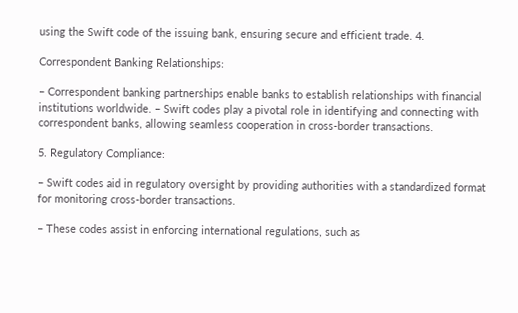using the Swift code of the issuing bank, ensuring secure and efficient trade. 4.

Correspondent Banking Relationships:

– Correspondent banking partnerships enable banks to establish relationships with financial institutions worldwide. – Swift codes play a pivotal role in identifying and connecting with correspondent banks, allowing seamless cooperation in cross-border transactions.

5. Regulatory Compliance:

– Swift codes aid in regulatory oversight by providing authorities with a standardized format for monitoring cross-border transactions.

– These codes assist in enforcing international regulations, such as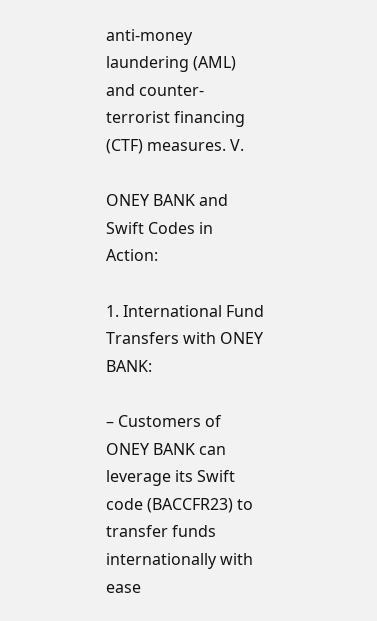anti-money laundering (AML) and counter-terrorist financing (CTF) measures. V.

ONEY BANK and Swift Codes in Action:

1. International Fund Transfers with ONEY BANK:

– Customers of ONEY BANK can leverage its Swift code (BACCFR23) to transfer funds internationally with ease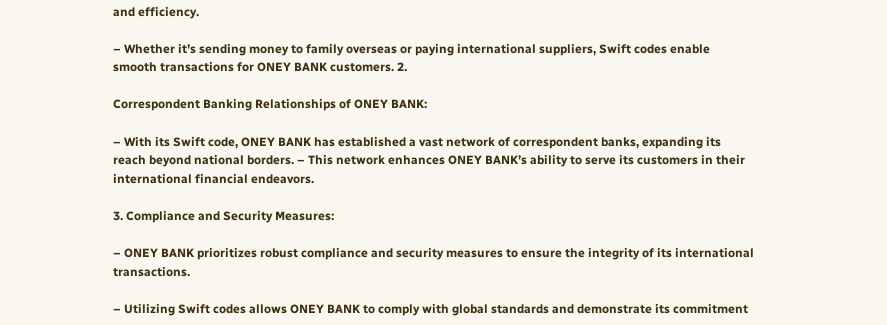and efficiency.

– Whether it’s sending money to family overseas or paying international suppliers, Swift codes enable smooth transactions for ONEY BANK customers. 2.

Correspondent Banking Relationships of ONEY BANK:

– With its Swift code, ONEY BANK has established a vast network of correspondent banks, expanding its reach beyond national borders. – This network enhances ONEY BANK’s ability to serve its customers in their international financial endeavors.

3. Compliance and Security Measures:

– ONEY BANK prioritizes robust compliance and security measures to ensure the integrity of its international transactions.

– Utilizing Swift codes allows ONEY BANK to comply with global standards and demonstrate its commitment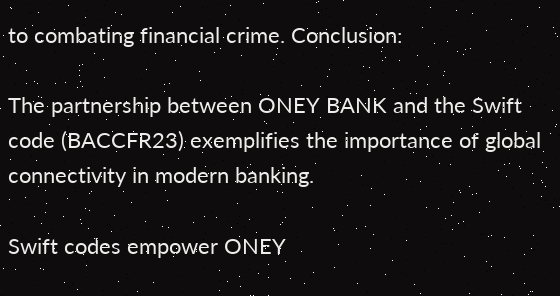to combating financial crime. Conclusion:

The partnership between ONEY BANK and the Swift code (BACCFR23) exemplifies the importance of global connectivity in modern banking.

Swift codes empower ONEY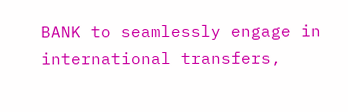BANK to seamlessly engage in international transfers,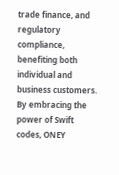trade finance, and regulatory compliance, benefiting both individual and business customers. By embracing the power of Swift codes, ONEY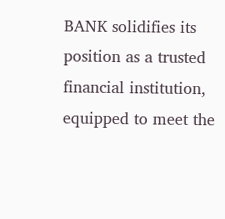BANK solidifies its position as a trusted financial institution, equipped to meet the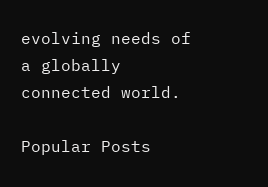evolving needs of a globally connected world.

Popular Posts